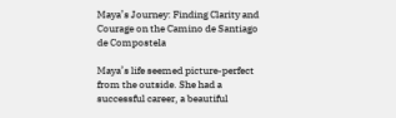Maya’s Journey: Finding Clarity and Courage on the Camino de Santiago de Compostela

Maya’s life seemed picture-perfect from the outside. She had a successful career, a beautiful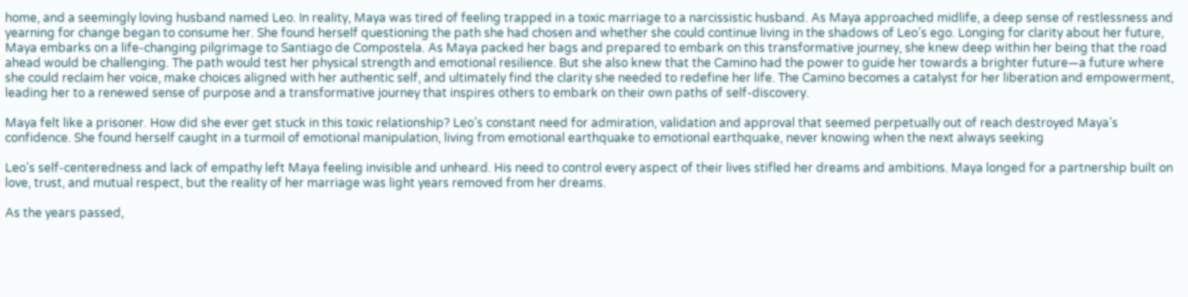home, and a seemingly loving husband named Leo. In reality, Maya was tired of feeling trapped in a toxic marriage to a narcissistic husband. As Maya approached midlife, a deep sense of restlessness and yearning for change began to consume her. She found herself questioning the path she had chosen and whether she could continue living in the shadows of Leo’s ego. Longing for clarity about her future, Maya embarks on a life-changing pilgrimage to Santiago de Compostela. As Maya packed her bags and prepared to embark on this transformative journey, she knew deep within her being that the road ahead would be challenging. The path would test her physical strength and emotional resilience. But she also knew that the Camino had the power to guide her towards a brighter future—a future where she could reclaim her voice, make choices aligned with her authentic self, and ultimately find the clarity she needed to redefine her life. The Camino becomes a catalyst for her liberation and empowerment, leading her to a renewed sense of purpose and a transformative journey that inspires others to embark on their own paths of self-discovery.

Maya felt like a prisoner. How did she ever get stuck in this toxic relationship? Leo’s constant need for admiration, validation and approval that seemed perpetually out of reach destroyed Maya’s confidence. She found herself caught in a turmoil of emotional manipulation, living from emotional earthquake to emotional earthquake, never knowing when the next always seeking

Leo’s self-centeredness and lack of empathy left Maya feeling invisible and unheard. His need to control every aspect of their lives stifled her dreams and ambitions. Maya longed for a partnership built on love, trust, and mutual respect, but the reality of her marriage was light years removed from her dreams.

As the years passed,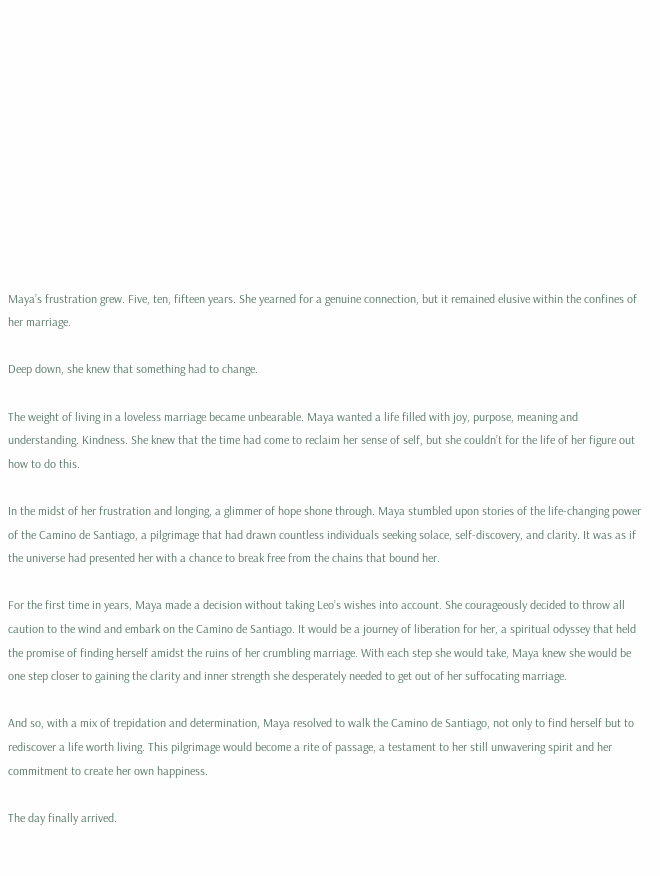Maya’s frustration grew. Five, ten, fifteen years. She yearned for a genuine connection, but it remained elusive within the confines of her marriage.

Deep down, she knew that something had to change.

The weight of living in a loveless marriage became unbearable. Maya wanted a life filled with joy, purpose, meaning and understanding. Kindness. She knew that the time had come to reclaim her sense of self, but she couldn’t for the life of her figure out how to do this.

In the midst of her frustration and longing, a glimmer of hope shone through. Maya stumbled upon stories of the life-changing power of the Camino de Santiago, a pilgrimage that had drawn countless individuals seeking solace, self-discovery, and clarity. It was as if the universe had presented her with a chance to break free from the chains that bound her.

For the first time in years, Maya made a decision without taking Leo’s wishes into account. She courageously decided to throw all caution to the wind and embark on the Camino de Santiago. It would be a journey of liberation for her, a spiritual odyssey that held the promise of finding herself amidst the ruins of her crumbling marriage. With each step she would take, Maya knew she would be one step closer to gaining the clarity and inner strength she desperately needed to get out of her suffocating marriage.

And so, with a mix of trepidation and determination, Maya resolved to walk the Camino de Santiago, not only to find herself but to rediscover a life worth living. This pilgrimage would become a rite of passage, a testament to her still unwavering spirit and her commitment to create her own happiness.

The day finally arrived.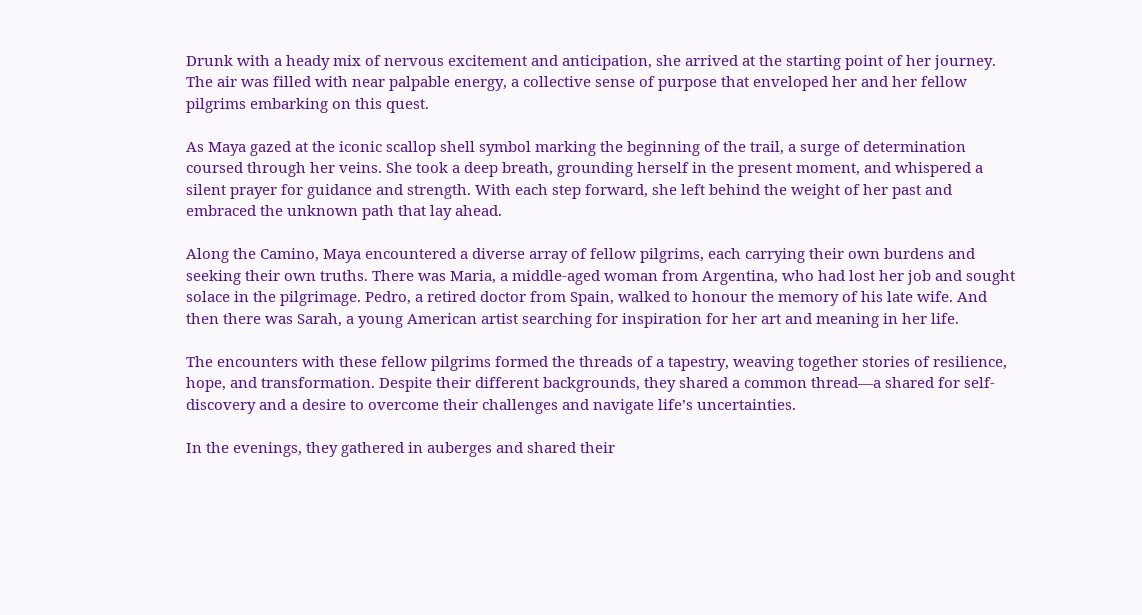Drunk with a heady mix of nervous excitement and anticipation, she arrived at the starting point of her journey. The air was filled with near palpable energy, a collective sense of purpose that enveloped her and her fellow pilgrims embarking on this quest.

As Maya gazed at the iconic scallop shell symbol marking the beginning of the trail, a surge of determination coursed through her veins. She took a deep breath, grounding herself in the present moment, and whispered a silent prayer for guidance and strength. With each step forward, she left behind the weight of her past and embraced the unknown path that lay ahead.

Along the Camino, Maya encountered a diverse array of fellow pilgrims, each carrying their own burdens and seeking their own truths. There was Maria, a middle-aged woman from Argentina, who had lost her job and sought solace in the pilgrimage. Pedro, a retired doctor from Spain, walked to honour the memory of his late wife. And then there was Sarah, a young American artist searching for inspiration for her art and meaning in her life.

The encounters with these fellow pilgrims formed the threads of a tapestry, weaving together stories of resilience, hope, and transformation. Despite their different backgrounds, they shared a common thread—a shared for self-discovery and a desire to overcome their challenges and navigate life’s uncertainties.

In the evenings, they gathered in auberges and shared their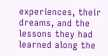experiences, their dreams, and the lessons they had learned along the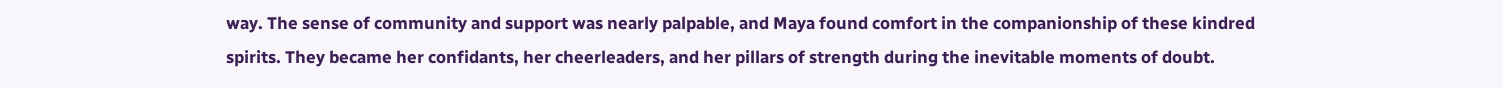way. The sense of community and support was nearly palpable, and Maya found comfort in the companionship of these kindred spirits. They became her confidants, her cheerleaders, and her pillars of strength during the inevitable moments of doubt.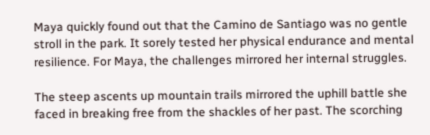Maya quickly found out that the Camino de Santiago was no gentle stroll in the park. It sorely tested her physical endurance and mental resilience. For Maya, the challenges mirrored her internal struggles.

The steep ascents up mountain trails mirrored the uphill battle she faced in breaking free from the shackles of her past. The scorching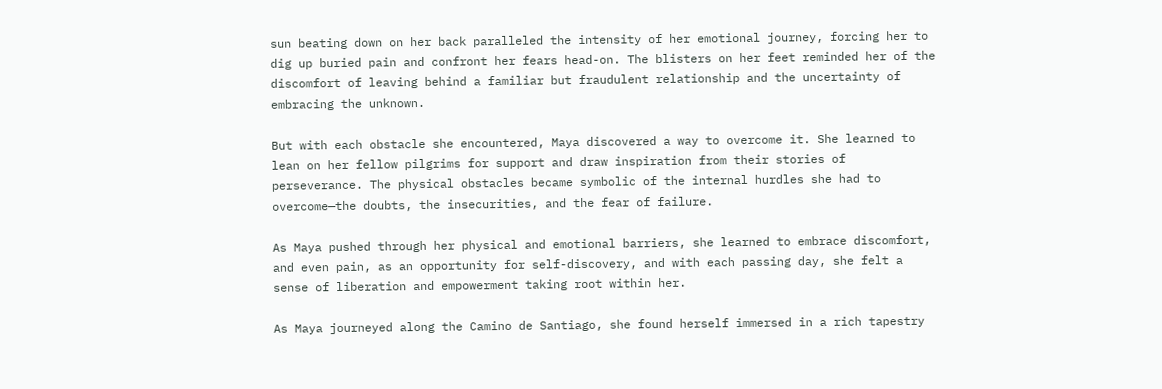sun beating down on her back paralleled the intensity of her emotional journey, forcing her to dig up buried pain and confront her fears head-on. The blisters on her feet reminded her of the discomfort of leaving behind a familiar but fraudulent relationship and the uncertainty of embracing the unknown.

But with each obstacle she encountered, Maya discovered a way to overcome it. She learned to lean on her fellow pilgrims for support and draw inspiration from their stories of perseverance. The physical obstacles became symbolic of the internal hurdles she had to overcome—the doubts, the insecurities, and the fear of failure.

As Maya pushed through her physical and emotional barriers, she learned to embrace discomfort, and even pain, as an opportunity for self-discovery, and with each passing day, she felt a sense of liberation and empowerment taking root within her.

As Maya journeyed along the Camino de Santiago, she found herself immersed in a rich tapestry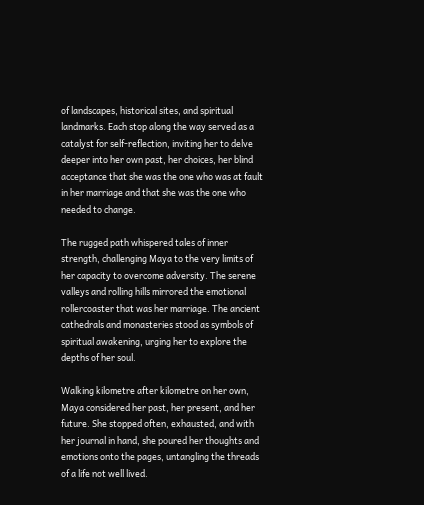of landscapes, historical sites, and spiritual landmarks. Each stop along the way served as a catalyst for self-reflection, inviting her to delve deeper into her own past, her choices, her blind acceptance that she was the one who was at fault in her marriage and that she was the one who needed to change.

The rugged path whispered tales of inner strength, challenging Maya to the very limits of her capacity to overcome adversity. The serene valleys and rolling hills mirrored the emotional rollercoaster that was her marriage. The ancient cathedrals and monasteries stood as symbols of spiritual awakening, urging her to explore the depths of her soul.

Walking kilometre after kilometre on her own, Maya considered her past, her present, and her future. She stopped often, exhausted, and with her journal in hand, she poured her thoughts and emotions onto the pages, untangling the threads of a life not well lived.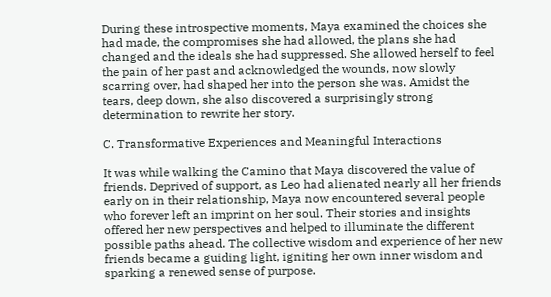During these introspective moments, Maya examined the choices she had made, the compromises she had allowed, the plans she had changed and the ideals she had suppressed. She allowed herself to feel the pain of her past and acknowledged the wounds, now slowly scarring over, had shaped her into the person she was. Amidst the tears, deep down, she also discovered a surprisingly strong determination to rewrite her story.

C. Transformative Experiences and Meaningful Interactions

It was while walking the Camino that Maya discovered the value of friends. Deprived of support, as Leo had alienated nearly all her friends early on in their relationship, Maya now encountered several people who forever left an imprint on her soul. Their stories and insights offered her new perspectives and helped to illuminate the different possible paths ahead. The collective wisdom and experience of her new friends became a guiding light, igniting her own inner wisdom and sparking a renewed sense of purpose.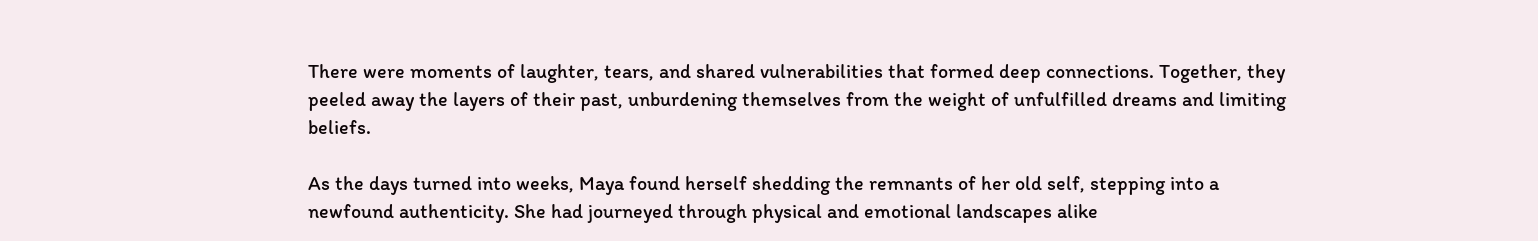There were moments of laughter, tears, and shared vulnerabilities that formed deep connections. Together, they peeled away the layers of their past, unburdening themselves from the weight of unfulfilled dreams and limiting beliefs.

As the days turned into weeks, Maya found herself shedding the remnants of her old self, stepping into a newfound authenticity. She had journeyed through physical and emotional landscapes alike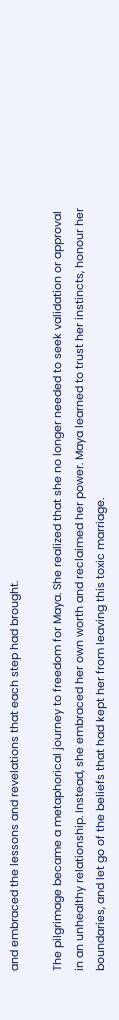and embraced the lessons and revelations that each step had brought.

The pilgrimage became a metaphorical journey to freedom for Maya. She realized that she no longer needed to seek validation or approval in an unhealthy relationship. Instead, she embraced her own worth and reclaimed her power. Maya learned to trust her instincts, honour her boundaries, and let go of the beliefs that had kept her from leaving this toxic marriage.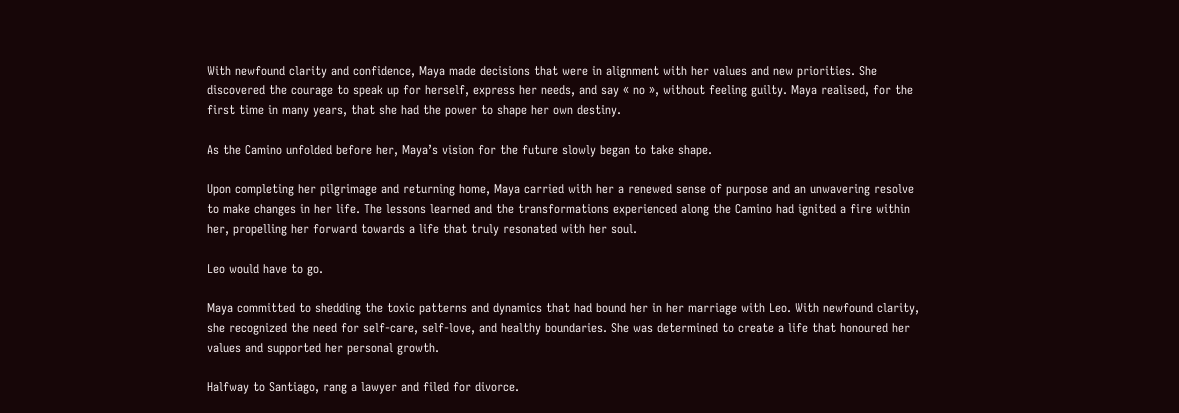With newfound clarity and confidence, Maya made decisions that were in alignment with her values and new priorities. She discovered the courage to speak up for herself, express her needs, and say « no », without feeling guilty. Maya realised, for the first time in many years, that she had the power to shape her own destiny.

As the Camino unfolded before her, Maya’s vision for the future slowly began to take shape.

Upon completing her pilgrimage and returning home, Maya carried with her a renewed sense of purpose and an unwavering resolve to make changes in her life. The lessons learned and the transformations experienced along the Camino had ignited a fire within her, propelling her forward towards a life that truly resonated with her soul.

Leo would have to go.

Maya committed to shedding the toxic patterns and dynamics that had bound her in her marriage with Leo. With newfound clarity, she recognized the need for self-care, self-love, and healthy boundaries. She was determined to create a life that honoured her values and supported her personal growth.

Halfway to Santiago, rang a lawyer and filed for divorce.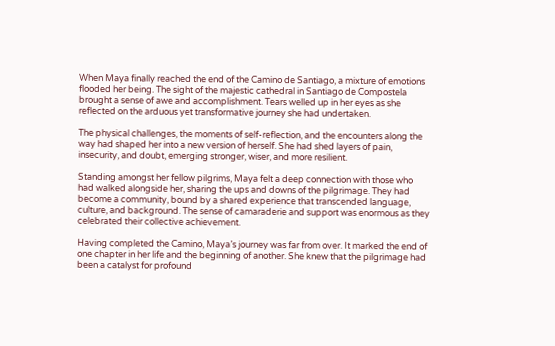When Maya finally reached the end of the Camino de Santiago, a mixture of emotions flooded her being. The sight of the majestic cathedral in Santiago de Compostela brought a sense of awe and accomplishment. Tears welled up in her eyes as she reflected on the arduous yet transformative journey she had undertaken.

The physical challenges, the moments of self-reflection, and the encounters along the way had shaped her into a new version of herself. She had shed layers of pain, insecurity, and doubt, emerging stronger, wiser, and more resilient.

Standing amongst her fellow pilgrims, Maya felt a deep connection with those who had walked alongside her, sharing the ups and downs of the pilgrimage. They had become a community, bound by a shared experience that transcended language, culture, and background. The sense of camaraderie and support was enormous as they celebrated their collective achievement.

Having completed the Camino, Maya’s journey was far from over. It marked the end of one chapter in her life and the beginning of another. She knew that the pilgrimage had been a catalyst for profound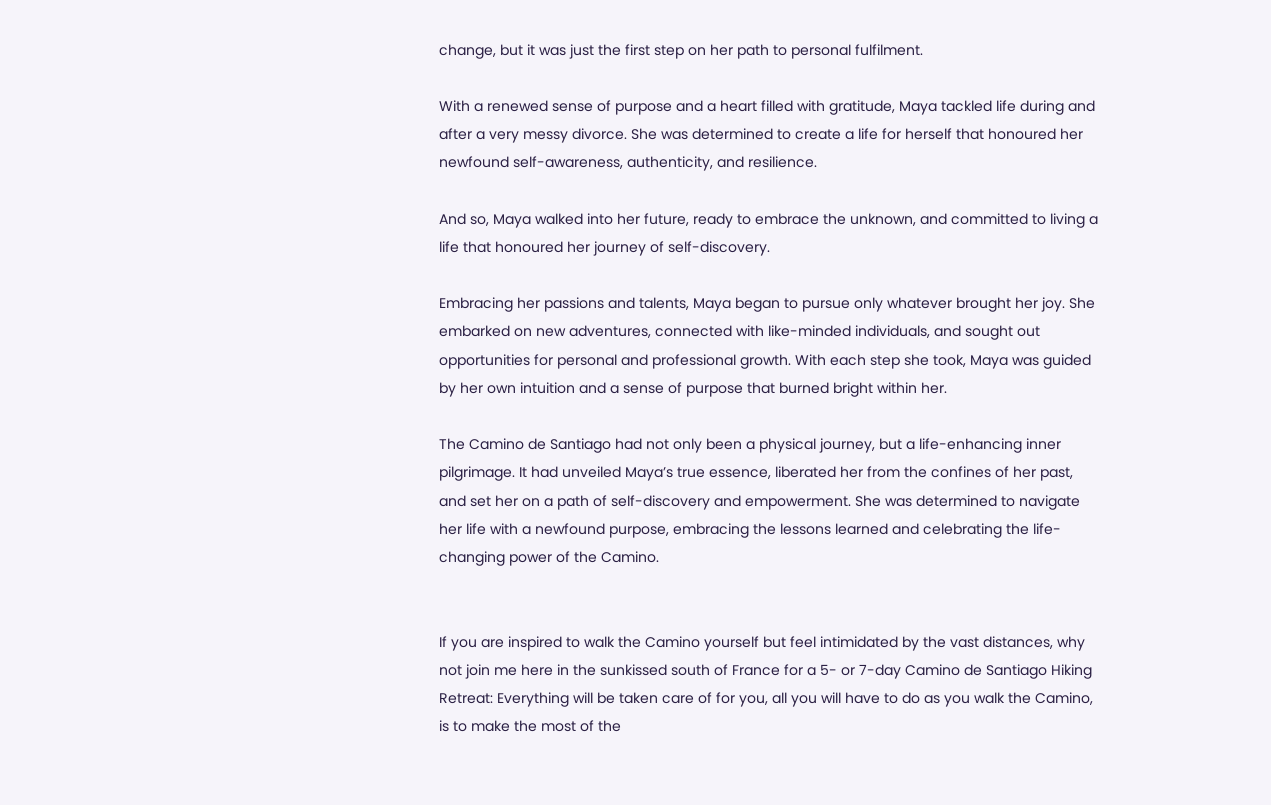change, but it was just the first step on her path to personal fulfilment.

With a renewed sense of purpose and a heart filled with gratitude, Maya tackled life during and after a very messy divorce. She was determined to create a life for herself that honoured her newfound self-awareness, authenticity, and resilience.

And so, Maya walked into her future, ready to embrace the unknown, and committed to living a life that honoured her journey of self-discovery.

Embracing her passions and talents, Maya began to pursue only whatever brought her joy. She embarked on new adventures, connected with like-minded individuals, and sought out opportunities for personal and professional growth. With each step she took, Maya was guided by her own intuition and a sense of purpose that burned bright within her.

The Camino de Santiago had not only been a physical journey, but a life-enhancing inner pilgrimage. It had unveiled Maya’s true essence, liberated her from the confines of her past, and set her on a path of self-discovery and empowerment. She was determined to navigate her life with a newfound purpose, embracing the lessons learned and celebrating the life-changing power of the Camino.


If you are inspired to walk the Camino yourself but feel intimidated by the vast distances, why not join me here in the sunkissed south of France for a 5- or 7-day Camino de Santiago Hiking Retreat: Everything will be taken care of for you, all you will have to do as you walk the Camino, is to make the most of the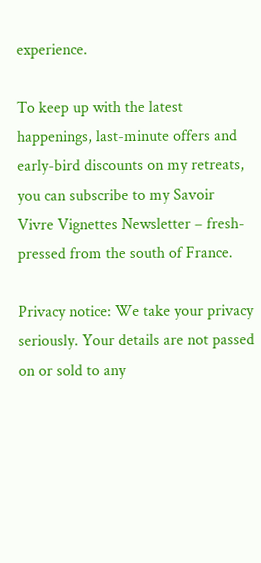experience.

To keep up with the latest happenings, last-minute offers and early-bird discounts on my retreats, you can subscribe to my Savoir Vivre Vignettes Newsletter – fresh-pressed from the south of France.

Privacy notice: We take your privacy seriously. Your details are not passed on or sold to any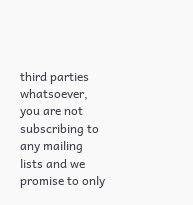third parties whatsoever, you are not subscribing to any mailing lists and we promise to only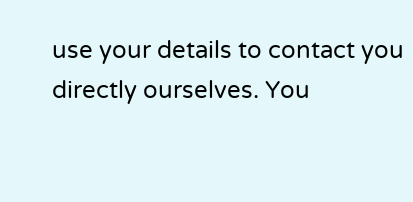use your details to contact you directly ourselves. You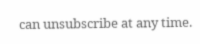can unsubscribe at any time.